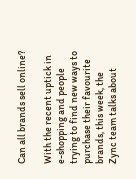Can all brands sell online?

With the recent uptick in e-shopping and people trying to find new ways to purchase their favourite brands, this week, the Zync team talks about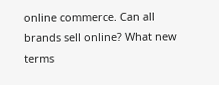online commerce. Can all brands sell online? What new terms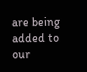are being added to our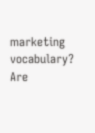marketing vocabulary? Are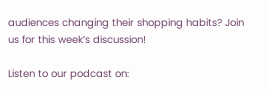audiences changing their shopping habits? Join us for this week’s discussion!

Listen to our podcast on: